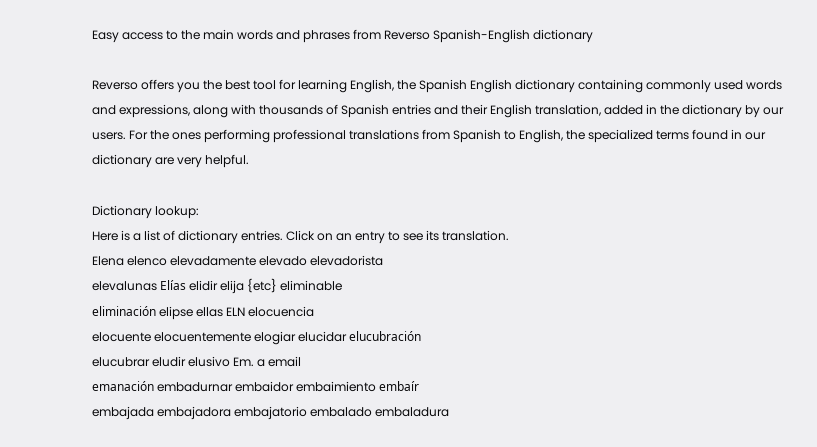Easy access to the main words and phrases from Reverso Spanish-English dictionary

Reverso offers you the best tool for learning English, the Spanish English dictionary containing commonly used words and expressions, along with thousands of Spanish entries and their English translation, added in the dictionary by our users. For the ones performing professional translations from Spanish to English, the specialized terms found in our dictionary are very helpful.

Dictionary lookup:
Here is a list of dictionary entries. Click on an entry to see its translation.
Elena elenco elevadamente elevado elevadorista
elevalunas Elías elidir elija {etc} eliminable
eliminación elipse ellas ELN elocuencia
elocuente elocuentemente elogiar elucidar elucubración
elucubrar eludir elusivo Em. a email
emanación embadurnar embaidor embaimiento embaír
embajada embajadora embajatorio embalado embaladura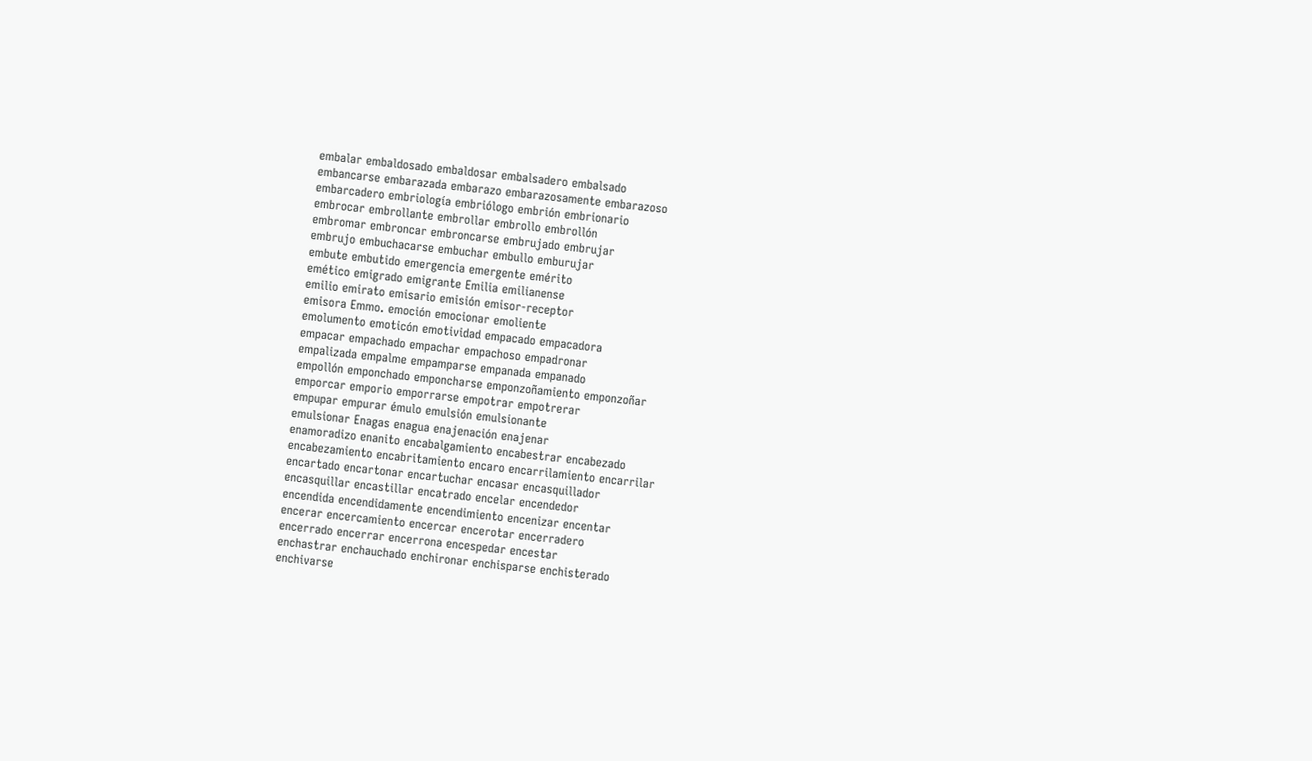embalar embaldosado embaldosar embalsadero embalsado
embancarse embarazada embarazo embarazosamente embarazoso
embarcadero embriología embriólogo embrión embrionario
embrocar embrollante embrollar embrollo embrollón
embromar embroncar embroncarse embrujado embrujar
embrujo embuchacarse embuchar embullo emburujar
embute embutido emergencia emergente emérito
emético emigrado emigrante Emilia emilianense
emilio emirato emisario emisión emisor-receptor
emisora Emmo. emoción emocionar emoliente
emolumento emoticón emotividad empacado empacadora
empacar empachado empachar empachoso empadronar
empalizada empalme empamparse empanada empanado
empollón emponchado emponcharse emponzoñamiento emponzoñar
emporcar emporio emporrarse empotrar empotrerar
empupar empurar émulo emulsión emulsionante
emulsionar Enagas enagua enajenación enajenar
enamoradizo enanito encabalgamiento encabestrar encabezado
encabezamiento encabritamiento encaro encarrilamiento encarrilar
encartado encartonar encartuchar encasar encasquillador
encasquillar encastillar encatrado encelar encendedor
encendida encendidamente encendimiento encenizar encentar
encerar encercamiento encercar encerotar encerradero
encerrado encerrar encerrona encespedar encestar
enchastrar enchauchado enchironar enchisparse enchisterado
enchivarse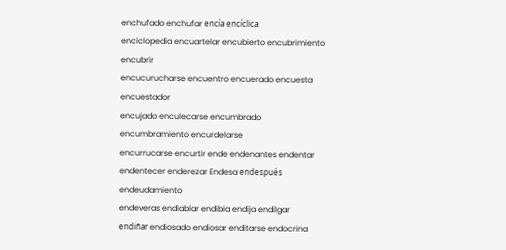enchufado enchufar encía encíclica
enciclopedia encuartelar encubierto encubrimiento encubrir
encucurucharse encuentro encuerado encuesta encuestador
encujado enculecarse encumbrado encumbramiento encurdelarse
encurrucarse encurtir ende endenantes endentar
endentecer enderezar Endesa endespués endeudamiento
endeveras endiablar endibia endija endilgar
endiñar endiosado endiosar enditarse endocrina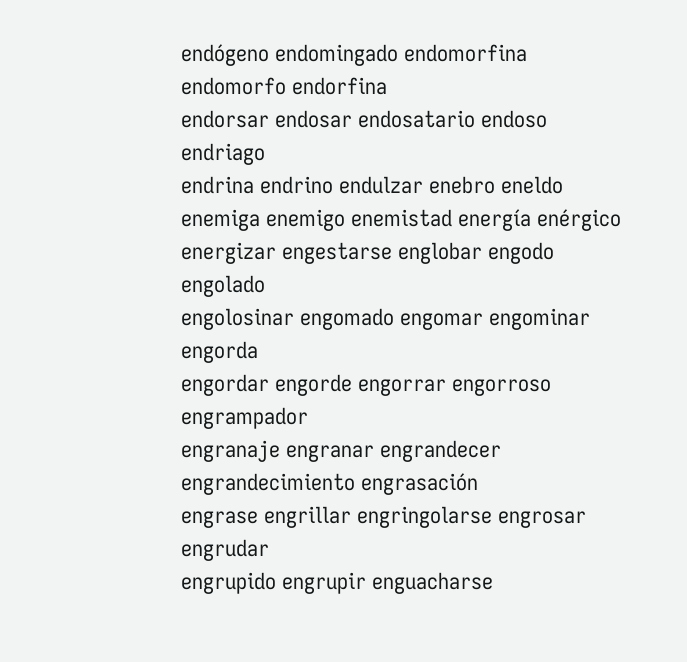endógeno endomingado endomorfina endomorfo endorfina
endorsar endosar endosatario endoso endriago
endrina endrino endulzar enebro eneldo
enemiga enemigo enemistad energía enérgico
energizar engestarse englobar engodo engolado
engolosinar engomado engomar engominar engorda
engordar engorde engorrar engorroso engrampador
engranaje engranar engrandecer engrandecimiento engrasación
engrase engrillar engringolarse engrosar engrudar
engrupido engrupir enguacharse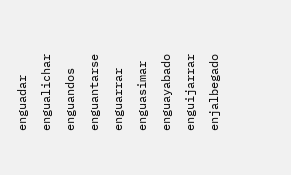enguadar engualichar
enguandos enguantarse enguarrar enguasimar enguayabado
enguijarrar enjalbegado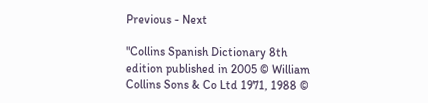Previous - Next

"Collins Spanish Dictionary 8th edition published in 2005 © William Collins Sons & Co Ltd 1971, 1988 ©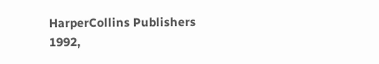HarperCollins Publishers 1992,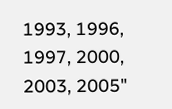1993, 1996, 1997, 2000, 2003, 2005"